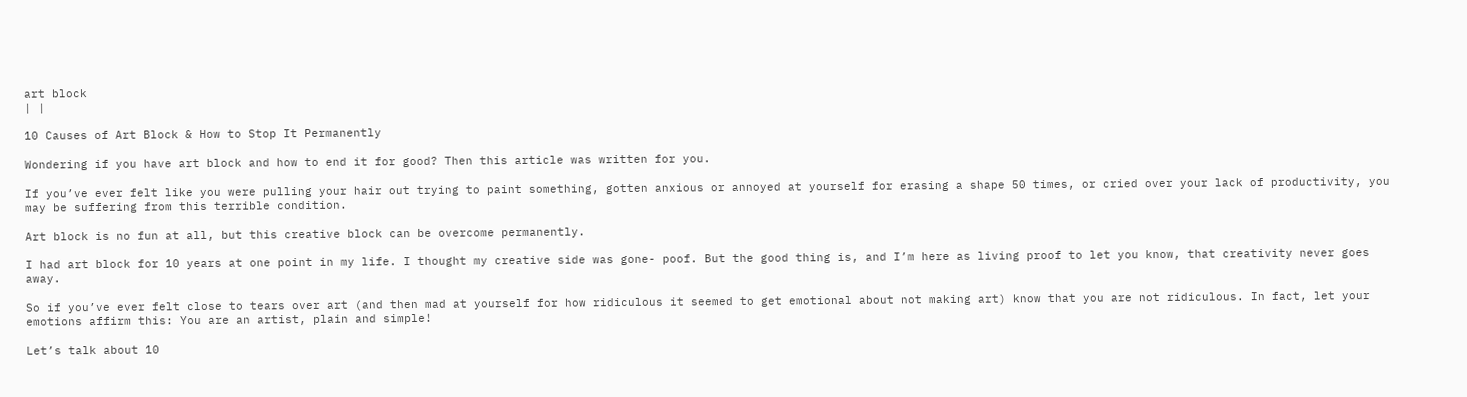art block
| |

10 Causes of Art Block & How to Stop It Permanently

Wondering if you have art block and how to end it for good? Then this article was written for you.

If you’ve ever felt like you were pulling your hair out trying to paint something, gotten anxious or annoyed at yourself for erasing a shape 50 times, or cried over your lack of productivity, you may be suffering from this terrible condition.

Art block is no fun at all, but this creative block can be overcome permanently.

I had art block for 10 years at one point in my life. I thought my creative side was gone- poof. But the good thing is, and I’m here as living proof to let you know, that creativity never goes away.

So if you’ve ever felt close to tears over art (and then mad at yourself for how ridiculous it seemed to get emotional about not making art) know that you are not ridiculous. In fact, let your emotions affirm this: You are an artist, plain and simple!

Let’s talk about 10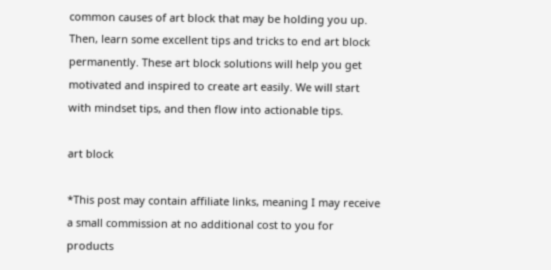common causes of art block that may be holding you up. Then, learn some excellent tips and tricks to end art block permanently. These art block solutions will help you get motivated and inspired to create art easily. We will start with mindset tips, and then flow into actionable tips.

art block

*This post may contain affiliate links, meaning I may receive a small commission at no additional cost to you for products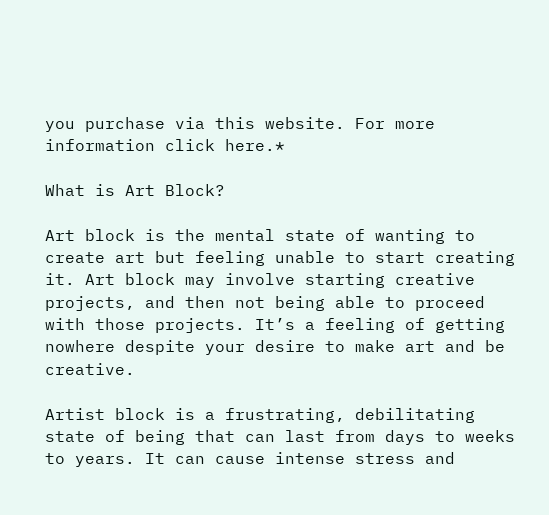you purchase via this website. For more information click here.*

What is Art Block?

Art block is the mental state of wanting to create art but feeling unable to start creating it. Art block may involve starting creative projects, and then not being able to proceed with those projects. It’s a feeling of getting nowhere despite your desire to make art and be creative.

Artist block is a frustrating, debilitating state of being that can last from days to weeks to years. It can cause intense stress and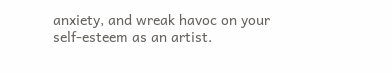anxiety, and wreak havoc on your self-esteem as an artist.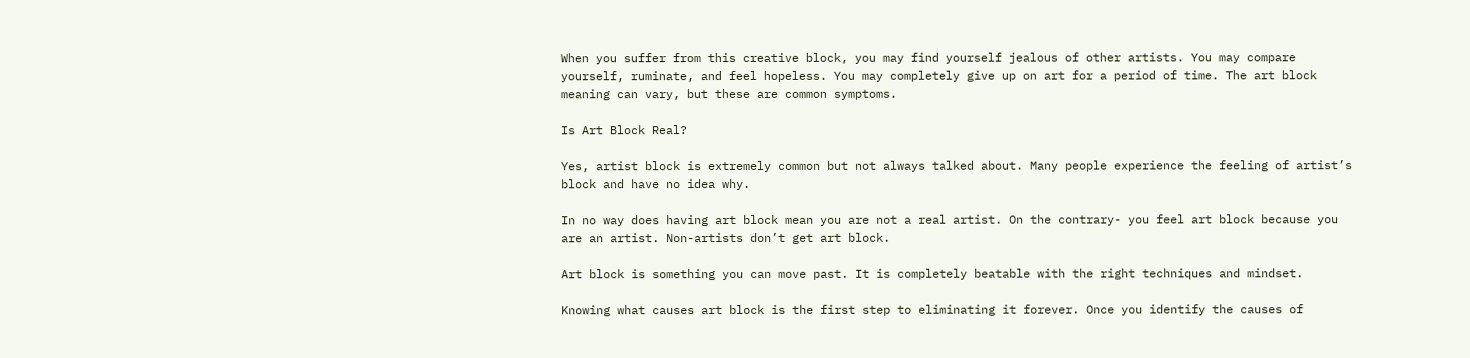When you suffer from this creative block, you may find yourself jealous of other artists. You may compare yourself, ruminate, and feel hopeless. You may completely give up on art for a period of time. The art block meaning can vary, but these are common symptoms.

Is Art Block Real?

Yes, artist block is extremely common but not always talked about. Many people experience the feeling of artist’s block and have no idea why.

In no way does having art block mean you are not a real artist. On the contrary- you feel art block because you are an artist. Non-artists don’t get art block.

Art block is something you can move past. It is completely beatable with the right techniques and mindset.

Knowing what causes art block is the first step to eliminating it forever. Once you identify the causes of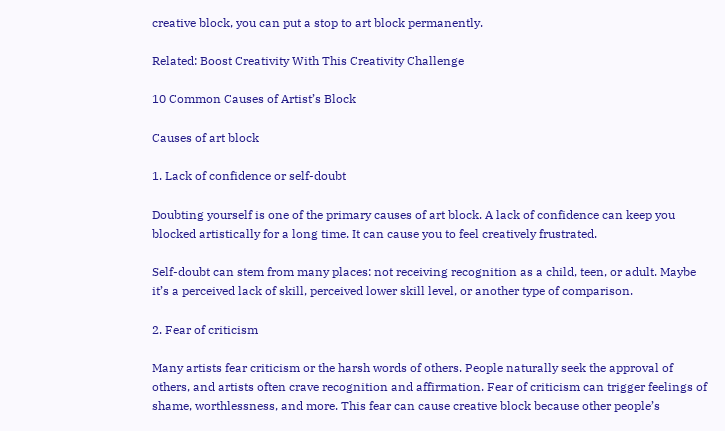creative block, you can put a stop to art block permanently.

Related: Boost Creativity With This Creativity Challenge

10 Common Causes of Artist’s Block

Causes of art block

1. Lack of confidence or self-doubt

Doubting yourself is one of the primary causes of art block. A lack of confidence can keep you blocked artistically for a long time. It can cause you to feel creatively frustrated.

Self-doubt can stem from many places: not receiving recognition as a child, teen, or adult. Maybe it’s a perceived lack of skill, perceived lower skill level, or another type of comparison.

2. Fear of criticism

Many artists fear criticism or the harsh words of others. People naturally seek the approval of others, and artists often crave recognition and affirmation. Fear of criticism can trigger feelings of shame, worthlessness, and more. This fear can cause creative block because other people’s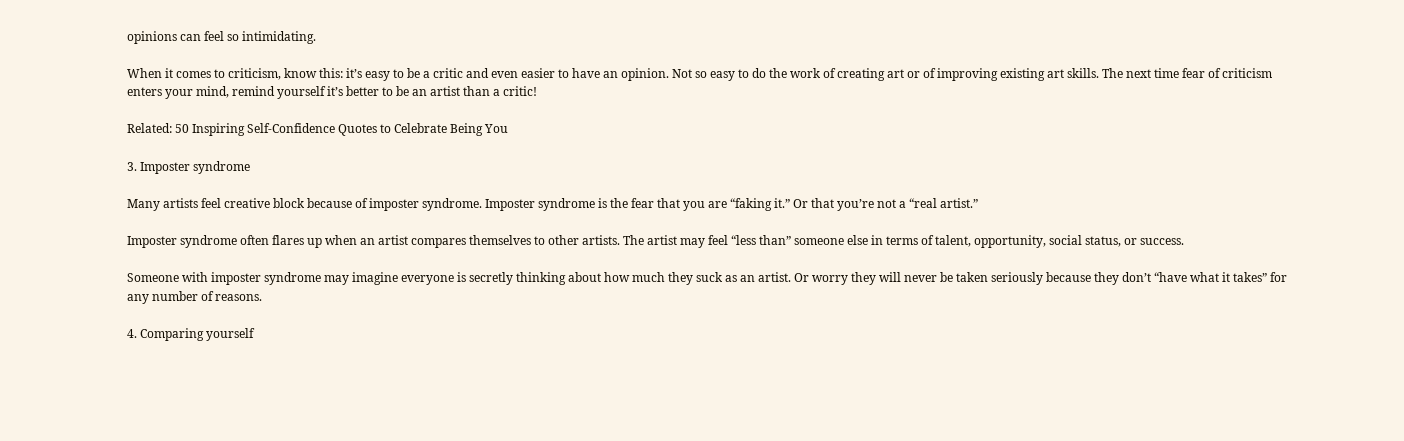opinions can feel so intimidating.

When it comes to criticism, know this: it’s easy to be a critic and even easier to have an opinion. Not so easy to do the work of creating art or of improving existing art skills. The next time fear of criticism enters your mind, remind yourself it’s better to be an artist than a critic!

Related: 50 Inspiring Self-Confidence Quotes to Celebrate Being You

3. Imposter syndrome

Many artists feel creative block because of imposter syndrome. Imposter syndrome is the fear that you are “faking it.” Or that you’re not a “real artist.”

Imposter syndrome often flares up when an artist compares themselves to other artists. The artist may feel “less than” someone else in terms of talent, opportunity, social status, or success.

Someone with imposter syndrome may imagine everyone is secretly thinking about how much they suck as an artist. Or worry they will never be taken seriously because they don’t “have what it takes” for any number of reasons.

4. Comparing yourself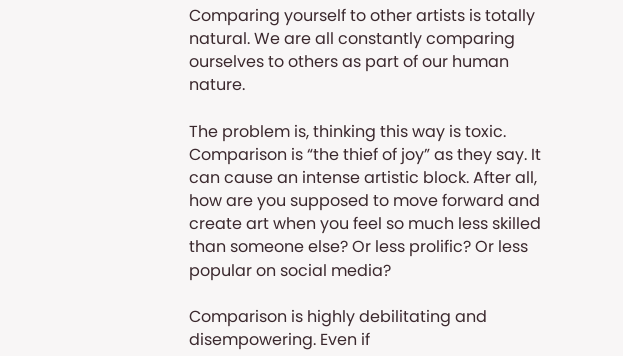Comparing yourself to other artists is totally natural. We are all constantly comparing ourselves to others as part of our human nature.

The problem is, thinking this way is toxic. Comparison is “the thief of joy” as they say. It can cause an intense artistic block. After all, how are you supposed to move forward and create art when you feel so much less skilled than someone else? Or less prolific? Or less popular on social media?

Comparison is highly debilitating and disempowering. Even if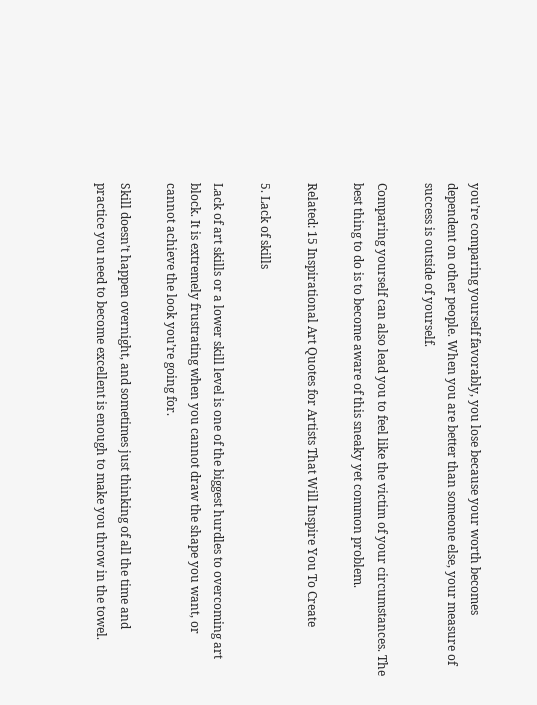you’re comparing yourself favorably, you lose because your worth becomes dependent on other people. When you are better than someone else, your measure of success is outside of yourself.

Comparing yourself can also lead you to feel like the victim of your circumstances. The best thing to do is to become aware of this sneaky yet common problem.

Related: 15 Inspirational Art Quotes for Artists That Will Inspire You To Create

5. Lack of skills

Lack of art skills or a lower skill level is one of the biggest hurdles to overcoming art block. It is extremely frustrating when you cannot draw the shape you want, or cannot achieve the look you’re going for.

Skill doesn’t happen overnight, and sometimes just thinking of all the time and practice you need to become excellent is enough to make you throw in the towel.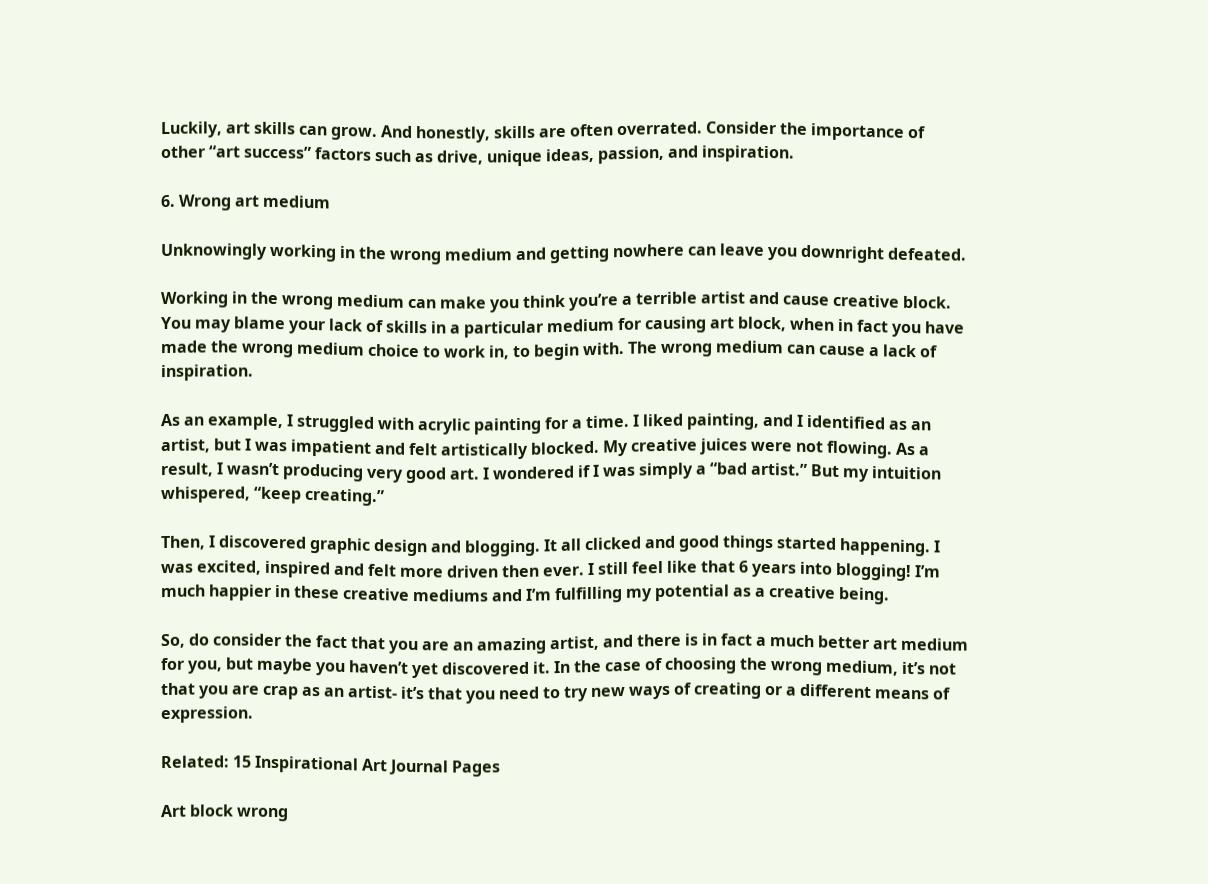Luckily, art skills can grow. And honestly, skills are often overrated. Consider the importance of other “art success” factors such as drive, unique ideas, passion, and inspiration.

6. Wrong art medium

Unknowingly working in the wrong medium and getting nowhere can leave you downright defeated.

Working in the wrong medium can make you think you’re a terrible artist and cause creative block. You may blame your lack of skills in a particular medium for causing art block, when in fact you have made the wrong medium choice to work in, to begin with. The wrong medium can cause a lack of inspiration.

As an example, I struggled with acrylic painting for a time. I liked painting, and I identified as an artist, but I was impatient and felt artistically blocked. My creative juices were not flowing. As a result, I wasn’t producing very good art. I wondered if I was simply a “bad artist.” But my intuition whispered, “keep creating.”

Then, I discovered graphic design and blogging. It all clicked and good things started happening. I was excited, inspired and felt more driven then ever. I still feel like that 6 years into blogging! I’m much happier in these creative mediums and I’m fulfilling my potential as a creative being.

So, do consider the fact that you are an amazing artist, and there is in fact a much better art medium for you, but maybe you haven’t yet discovered it. In the case of choosing the wrong medium, it’s not that you are crap as an artist- it’s that you need to try new ways of creating or a different means of expression.

Related: 15 Inspirational Art Journal Pages

Art block wrong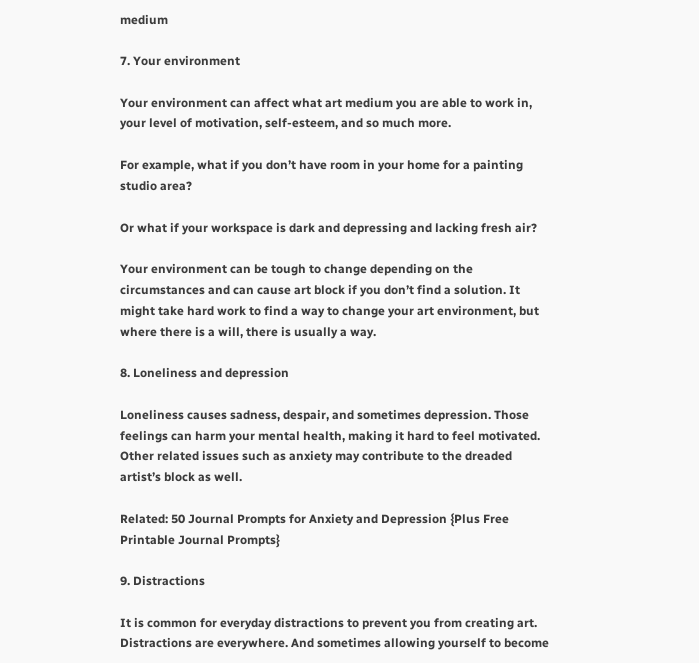medium

7. Your environment

Your environment can affect what art medium you are able to work in, your level of motivation, self-esteem, and so much more.

For example, what if you don’t have room in your home for a painting studio area?

Or what if your workspace is dark and depressing and lacking fresh air?

Your environment can be tough to change depending on the circumstances and can cause art block if you don’t find a solution. It might take hard work to find a way to change your art environment, but where there is a will, there is usually a way.

8. Loneliness and depression

Loneliness causes sadness, despair, and sometimes depression. Those feelings can harm your mental health, making it hard to feel motivated. Other related issues such as anxiety may contribute to the dreaded artist’s block as well.

Related: 50 Journal Prompts for Anxiety and Depression {Plus Free Printable Journal Prompts}

9. Distractions

It is common for everyday distractions to prevent you from creating art. Distractions are everywhere. And sometimes allowing yourself to become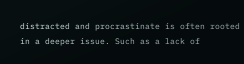distracted and procrastinate is often rooted in a deeper issue. Such as a lack of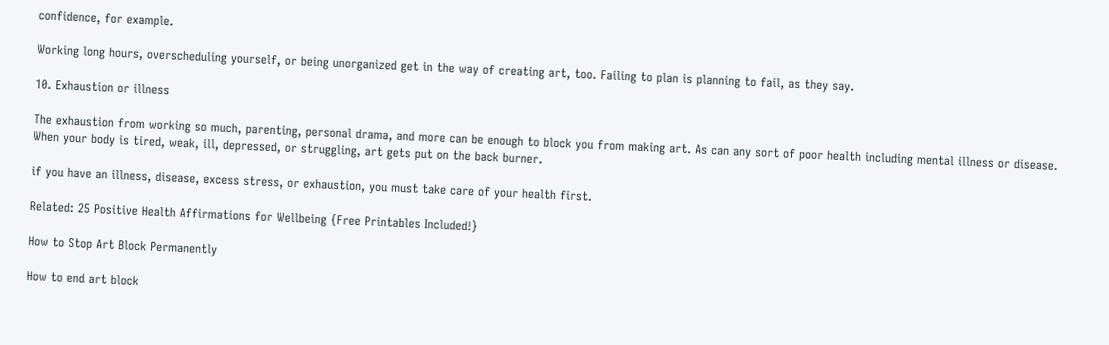confidence, for example.

Working long hours, overscheduling yourself, or being unorganized get in the way of creating art, too. Failing to plan is planning to fail, as they say.

10. Exhaustion or illness

The exhaustion from working so much, parenting, personal drama, and more can be enough to block you from making art. As can any sort of poor health including mental illness or disease. When your body is tired, weak, ill, depressed, or struggling, art gets put on the back burner.

if you have an illness, disease, excess stress, or exhaustion, you must take care of your health first.

Related: 25 Positive Health Affirmations for Wellbeing {Free Printables Included!}

How to Stop Art Block Permanently

How to end art block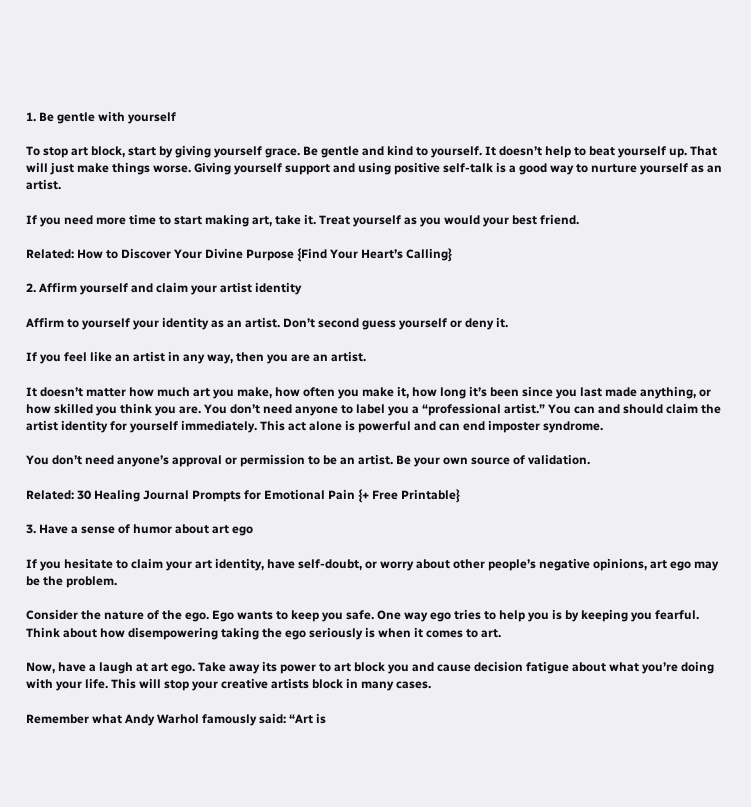1. Be gentle with yourself

To stop art block, start by giving yourself grace. Be gentle and kind to yourself. It doesn’t help to beat yourself up. That will just make things worse. Giving yourself support and using positive self-talk is a good way to nurture yourself as an artist.

If you need more time to start making art, take it. Treat yourself as you would your best friend.

Related: How to Discover Your Divine Purpose {Find Your Heart’s Calling}

2. Affirm yourself and claim your artist identity

Affirm to yourself your identity as an artist. Don’t second guess yourself or deny it.

If you feel like an artist in any way, then you are an artist.

It doesn’t matter how much art you make, how often you make it, how long it’s been since you last made anything, or how skilled you think you are. You don’t need anyone to label you a “professional artist.” You can and should claim the artist identity for yourself immediately. This act alone is powerful and can end imposter syndrome.

You don’t need anyone’s approval or permission to be an artist. Be your own source of validation.

Related: 30 Healing Journal Prompts for Emotional Pain {+ Free Printable}

3. Have a sense of humor about art ego

If you hesitate to claim your art identity, have self-doubt, or worry about other people’s negative opinions, art ego may be the problem.

Consider the nature of the ego. Ego wants to keep you safe. One way ego tries to help you is by keeping you fearful. Think about how disempowering taking the ego seriously is when it comes to art.

Now, have a laugh at art ego. Take away its power to art block you and cause decision fatigue about what you’re doing with your life. This will stop your creative artists block in many cases.

Remember what Andy Warhol famously said: “Art is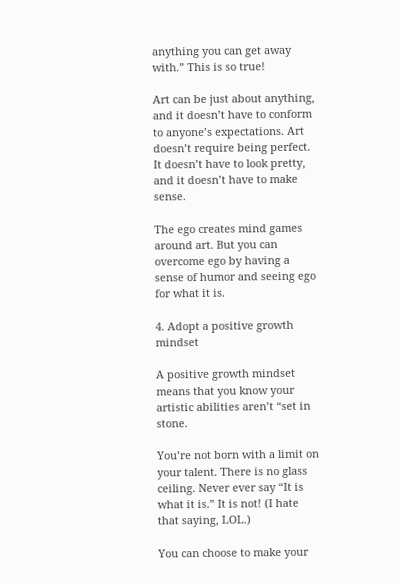anything you can get away with.” This is so true!

Art can be just about anything, and it doesn’t have to conform to anyone’s expectations. Art doesn’t require being perfect. It doesn’t have to look pretty, and it doesn’t have to make sense.

The ego creates mind games around art. But you can overcome ego by having a sense of humor and seeing ego for what it is.

4. Adopt a positive growth mindset

A positive growth mindset means that you know your artistic abilities aren’t “set in stone.

You’re not born with a limit on your talent. There is no glass ceiling. Never ever say “It is what it is.” It is not! (I hate that saying, LOL.)

You can choose to make your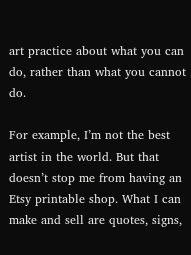art practice about what you can do, rather than what you cannot do.

For example, I’m not the best artist in the world. But that doesn’t stop me from having an Etsy printable shop. What I can make and sell are quotes, signs,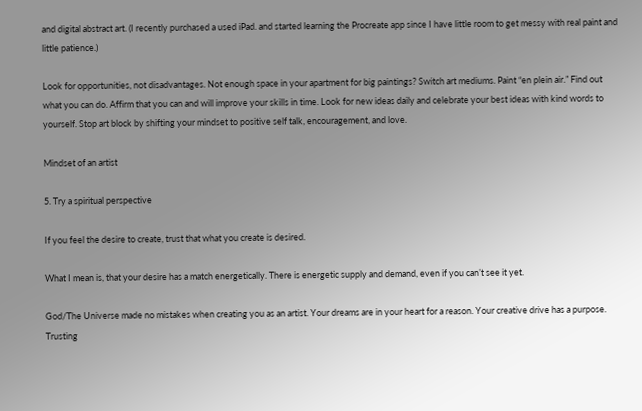and digital abstract art. (I recently purchased a used iPad. and started learning the Procreate app since I have little room to get messy with real paint and little patience.)

Look for opportunities, not disadvantages. Not enough space in your apartment for big paintings? Switch art mediums. Paint “en plein air.” Find out what you can do. Affirm that you can and will improve your skills in time. Look for new ideas daily and celebrate your best ideas with kind words to yourself. Stop art block by shifting your mindset to positive self talk, encouragement, and love.

Mindset of an artist

5. Try a spiritual perspective

If you feel the desire to create, trust that what you create is desired.

What I mean is, that your desire has a match energetically. There is energetic supply and demand, even if you can’t see it yet.

God/The Universe made no mistakes when creating you as an artist. Your dreams are in your heart for a reason. Your creative drive has a purpose. Trusting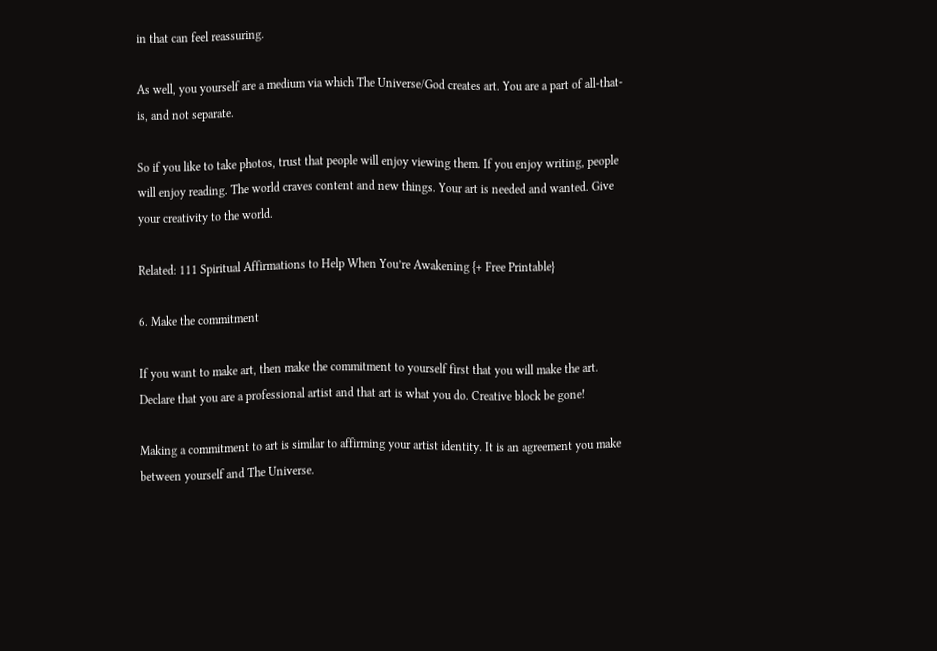in that can feel reassuring.

As well, you yourself are a medium via which The Universe/God creates art. You are a part of all-that-is, and not separate.

So if you like to take photos, trust that people will enjoy viewing them. If you enjoy writing, people will enjoy reading. The world craves content and new things. Your art is needed and wanted. Give your creativity to the world.

Related: 111 Spiritual Affirmations to Help When You’re Awakening {+ Free Printable}

6. Make the commitment

If you want to make art, then make the commitment to yourself first that you will make the art. Declare that you are a professional artist and that art is what you do. Creative block be gone!

Making a commitment to art is similar to affirming your artist identity. It is an agreement you make between yourself and The Universe.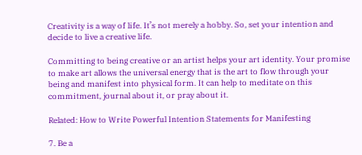Creativity is a way of life. It’s not merely a hobby. So, set your intention and decide to live a creative life.

Committing to being creative or an artist helps your art identity. Your promise to make art allows the universal energy that is the art to flow through your being and manifest into physical form. It can help to meditate on this commitment, journal about it, or pray about it.

Related: How to Write Powerful Intention Statements for Manifesting

7. Be a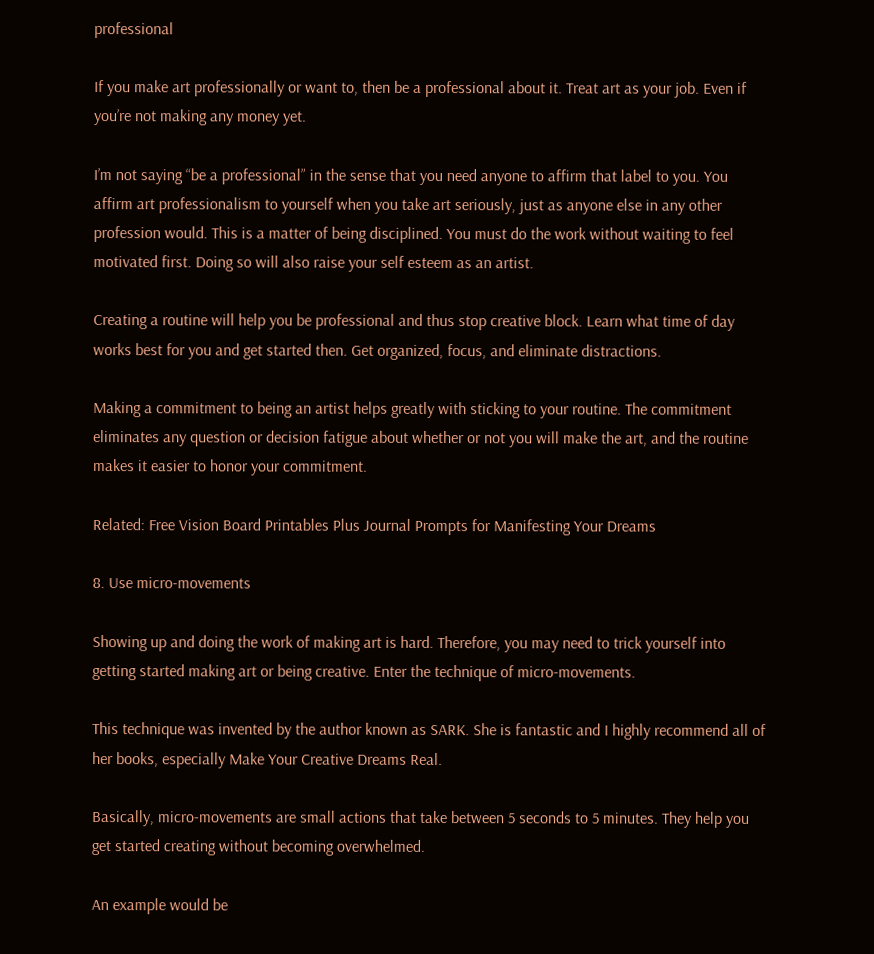professional

If you make art professionally or want to, then be a professional about it. Treat art as your job. Even if you’re not making any money yet.

I’m not saying “be a professional” in the sense that you need anyone to affirm that label to you. You affirm art professionalism to yourself when you take art seriously, just as anyone else in any other profession would. This is a matter of being disciplined. You must do the work without waiting to feel motivated first. Doing so will also raise your self esteem as an artist.

Creating a routine will help you be professional and thus stop creative block. Learn what time of day works best for you and get started then. Get organized, focus, and eliminate distractions.

Making a commitment to being an artist helps greatly with sticking to your routine. The commitment eliminates any question or decision fatigue about whether or not you will make the art, and the routine makes it easier to honor your commitment.

Related: Free Vision Board Printables Plus Journal Prompts for Manifesting Your Dreams

8. Use micro-movements

Showing up and doing the work of making art is hard. Therefore, you may need to trick yourself into getting started making art or being creative. Enter the technique of micro-movements.

This technique was invented by the author known as SARK. She is fantastic and I highly recommend all of her books, especially Make Your Creative Dreams Real.

Basically, micro-movements are small actions that take between 5 seconds to 5 minutes. They help you get started creating without becoming overwhelmed.

An example would be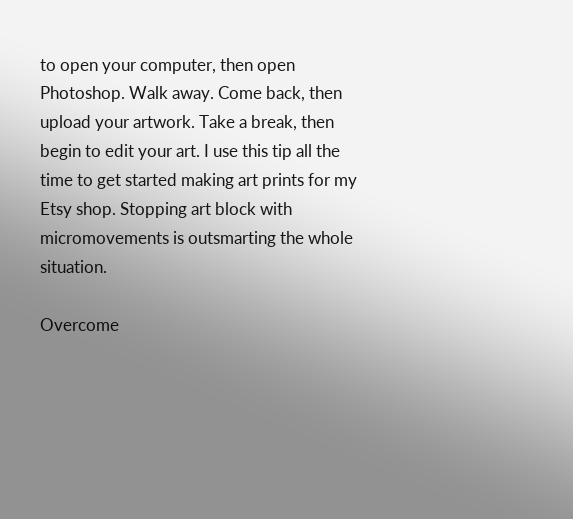to open your computer, then open Photoshop. Walk away. Come back, then upload your artwork. Take a break, then begin to edit your art. I use this tip all the time to get started making art prints for my Etsy shop. Stopping art block with micromovements is outsmarting the whole situation.

Overcome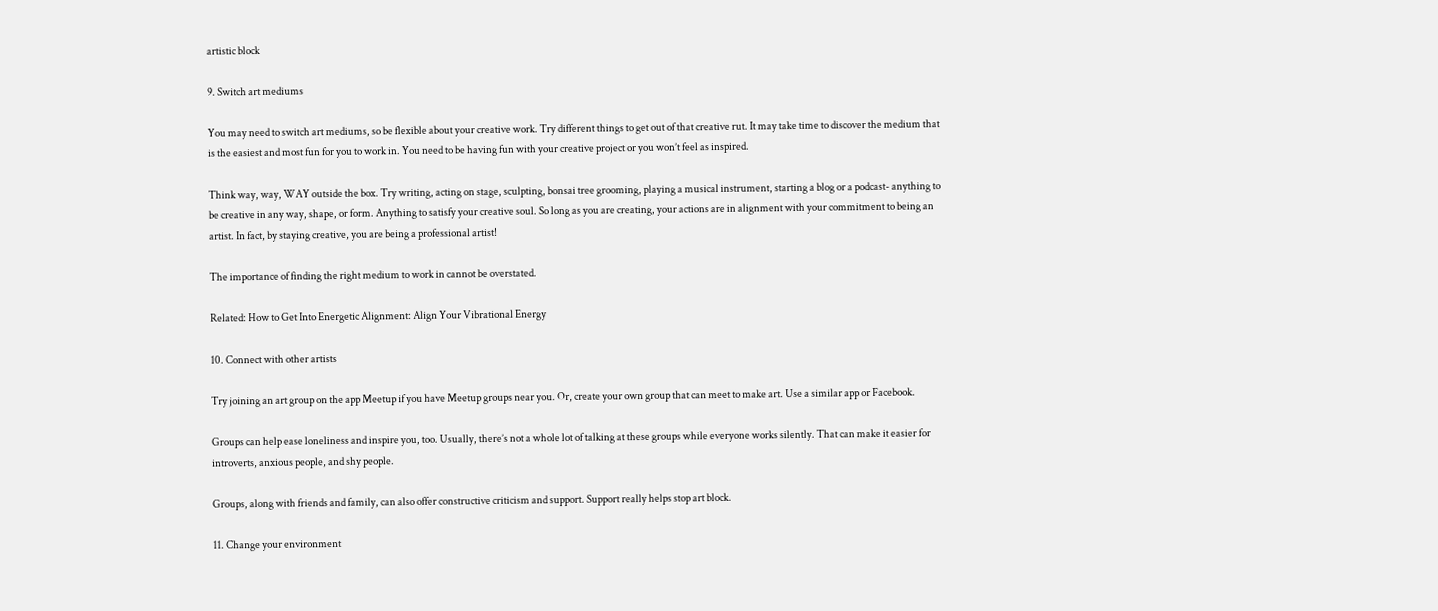artistic block

9. Switch art mediums

You may need to switch art mediums, so be flexible about your creative work. Try different things to get out of that creative rut. It may take time to discover the medium that is the easiest and most fun for you to work in. You need to be having fun with your creative project or you won’t feel as inspired.

Think way, way, WAY outside the box. Try writing, acting on stage, sculpting, bonsai tree grooming, playing a musical instrument, starting a blog or a podcast- anything to be creative in any way, shape, or form. Anything to satisfy your creative soul. So long as you are creating, your actions are in alignment with your commitment to being an artist. In fact, by staying creative, you are being a professional artist!

The importance of finding the right medium to work in cannot be overstated.

Related: How to Get Into Energetic Alignment: Align Your Vibrational Energy

10. Connect with other artists

Try joining an art group on the app Meetup if you have Meetup groups near you. Or, create your own group that can meet to make art. Use a similar app or Facebook.

Groups can help ease loneliness and inspire you, too. Usually, there’s not a whole lot of talking at these groups while everyone works silently. That can make it easier for introverts, anxious people, and shy people.

Groups, along with friends and family, can also offer constructive criticism and support. Support really helps stop art block.

11. Change your environment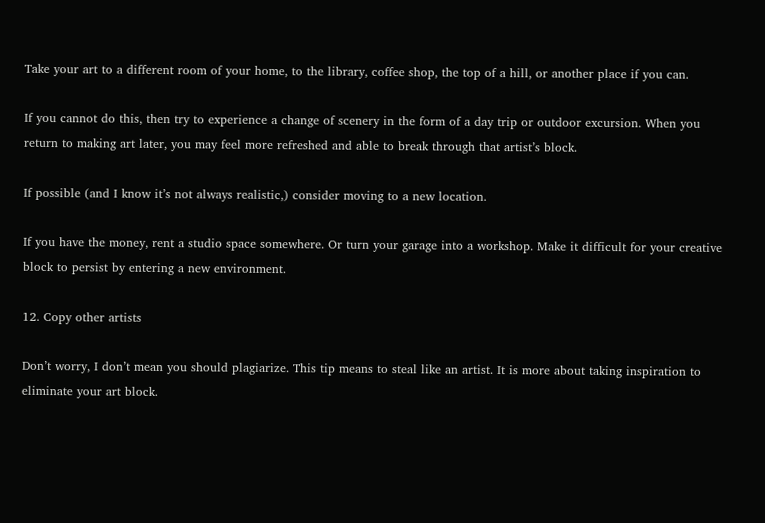Take your art to a different room of your home, to the library, coffee shop, the top of a hill, or another place if you can.

If you cannot do this, then try to experience a change of scenery in the form of a day trip or outdoor excursion. When you return to making art later, you may feel more refreshed and able to break through that artist’s block.

If possible (and I know it’s not always realistic,) consider moving to a new location.

If you have the money, rent a studio space somewhere. Or turn your garage into a workshop. Make it difficult for your creative block to persist by entering a new environment.

12. Copy other artists

Don’t worry, I don’t mean you should plagiarize. This tip means to steal like an artist. It is more about taking inspiration to eliminate your art block.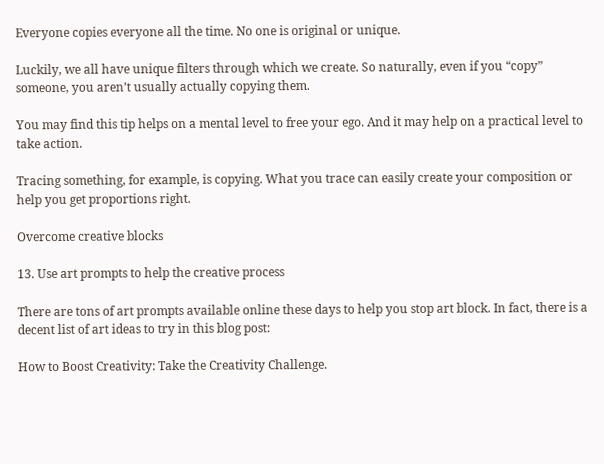Everyone copies everyone all the time. No one is original or unique.

Luckily, we all have unique filters through which we create. So naturally, even if you “copy” someone, you aren’t usually actually copying them.

You may find this tip helps on a mental level to free your ego. And it may help on a practical level to take action.

Tracing something, for example, is copying. What you trace can easily create your composition or help you get proportions right.

Overcome creative blocks

13. Use art prompts to help the creative process

There are tons of art prompts available online these days to help you stop art block. In fact, there is a decent list of art ideas to try in this blog post:

How to Boost Creativity: Take the Creativity Challenge.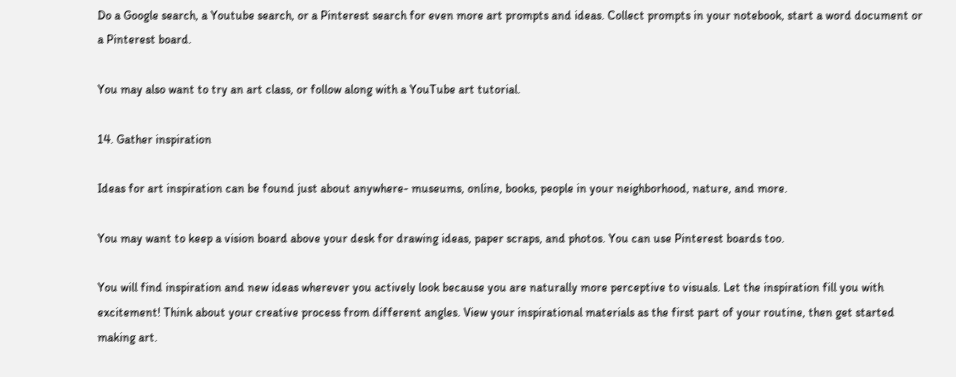Do a Google search, a Youtube search, or a Pinterest search for even more art prompts and ideas. Collect prompts in your notebook, start a word document or a Pinterest board.

You may also want to try an art class, or follow along with a YouTube art tutorial.

14. Gather inspiration

Ideas for art inspiration can be found just about anywhere- museums, online, books, people in your neighborhood, nature, and more.

You may want to keep a vision board above your desk for drawing ideas, paper scraps, and photos. You can use Pinterest boards too.

You will find inspiration and new ideas wherever you actively look because you are naturally more perceptive to visuals. Let the inspiration fill you with excitement! Think about your creative process from different angles. View your inspirational materials as the first part of your routine, then get started making art.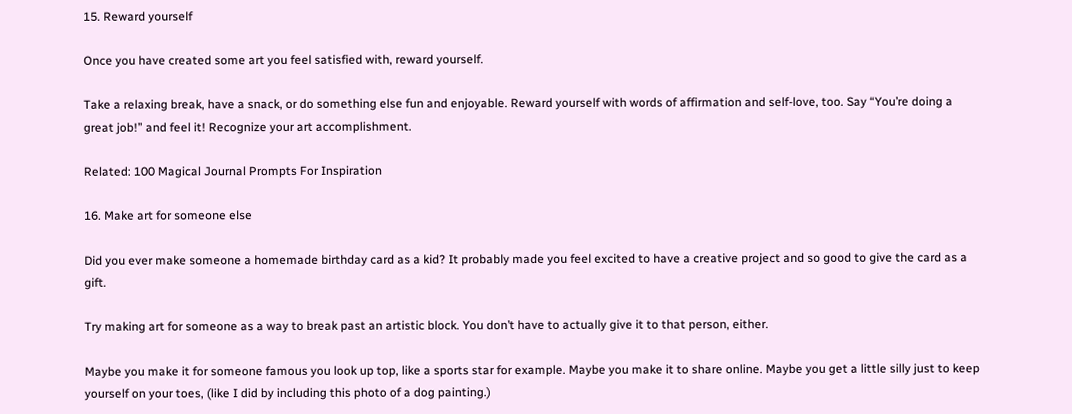15. Reward yourself

Once you have created some art you feel satisfied with, reward yourself.

Take a relaxing break, have a snack, or do something else fun and enjoyable. Reward yourself with words of affirmation and self-love, too. Say “You’re doing a great job!” and feel it! Recognize your art accomplishment.

Related: 100 Magical Journal Prompts For Inspiration

16. Make art for someone else

Did you ever make someone a homemade birthday card as a kid? It probably made you feel excited to have a creative project and so good to give the card as a gift.

Try making art for someone as a way to break past an artistic block. You don’t have to actually give it to that person, either.

Maybe you make it for someone famous you look up top, like a sports star for example. Maybe you make it to share online. Maybe you get a little silly just to keep yourself on your toes, (like I did by including this photo of a dog painting.)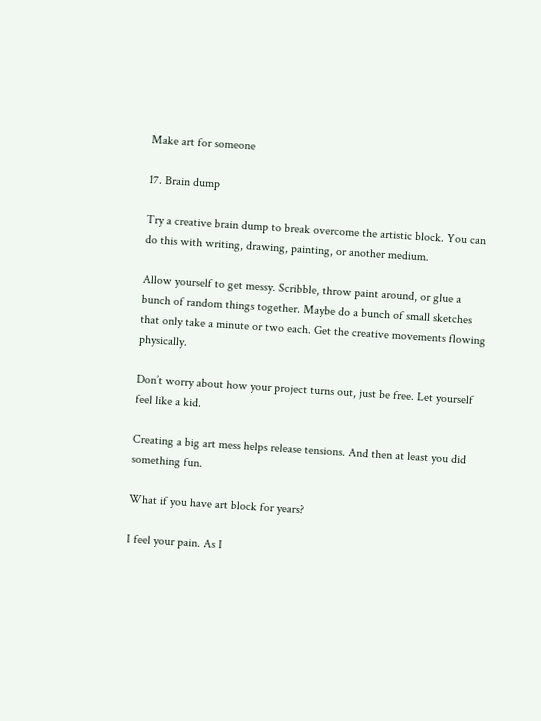Make art for someone

17. Brain dump

Try a creative brain dump to break overcome the artistic block. You can do this with writing, drawing, painting, or another medium.

Allow yourself to get messy. Scribble, throw paint around, or glue a bunch of random things together. Maybe do a bunch of small sketches that only take a minute or two each. Get the creative movements flowing physically.

Don’t worry about how your project turns out, just be free. Let yourself feel like a kid.

Creating a big art mess helps release tensions. And then at least you did something fun.

What if you have art block for years?

I feel your pain. As I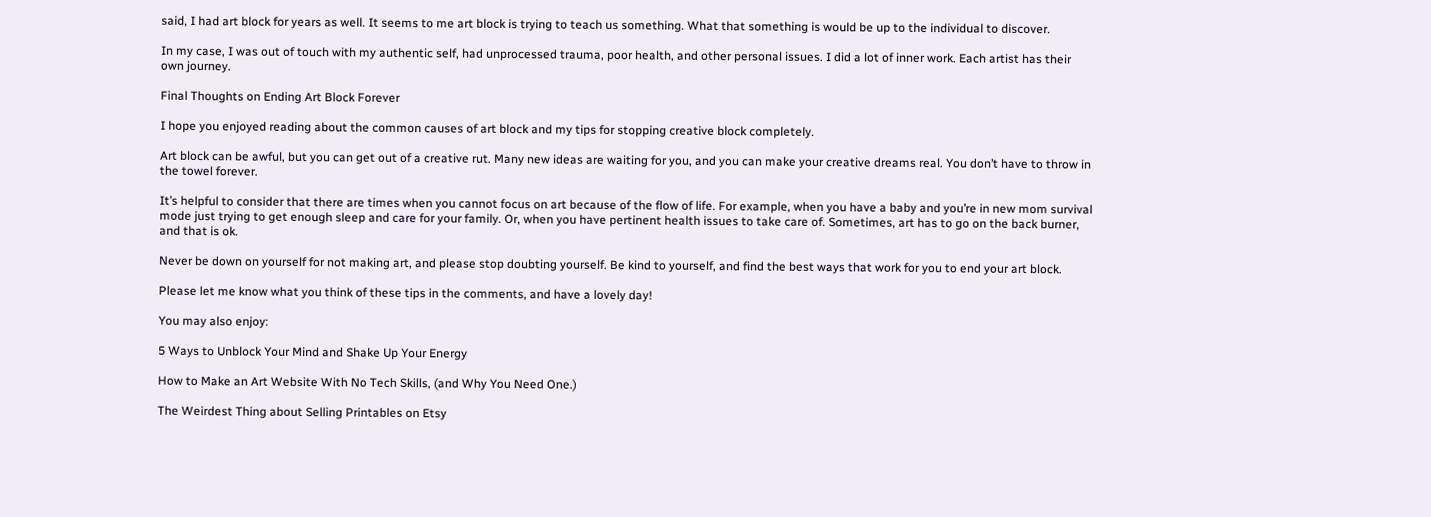said, I had art block for years as well. It seems to me art block is trying to teach us something. What that something is would be up to the individual to discover.

In my case, I was out of touch with my authentic self, had unprocessed trauma, poor health, and other personal issues. I did a lot of inner work. Each artist has their own journey.

Final Thoughts on Ending Art Block Forever

I hope you enjoyed reading about the common causes of art block and my tips for stopping creative block completely.

Art block can be awful, but you can get out of a creative rut. Many new ideas are waiting for you, and you can make your creative dreams real. You don’t have to throw in the towel forever.

It’s helpful to consider that there are times when you cannot focus on art because of the flow of life. For example, when you have a baby and you’re in new mom survival mode just trying to get enough sleep and care for your family. Or, when you have pertinent health issues to take care of. Sometimes, art has to go on the back burner, and that is ok.

Never be down on yourself for not making art, and please stop doubting yourself. Be kind to yourself, and find the best ways that work for you to end your art block.

Please let me know what you think of these tips in the comments, and have a lovely day!

You may also enjoy:

5 Ways to Unblock Your Mind and Shake Up Your Energy

How to Make an Art Website With No Tech Skills, (and Why You Need One.)

The Weirdest Thing about Selling Printables on Etsy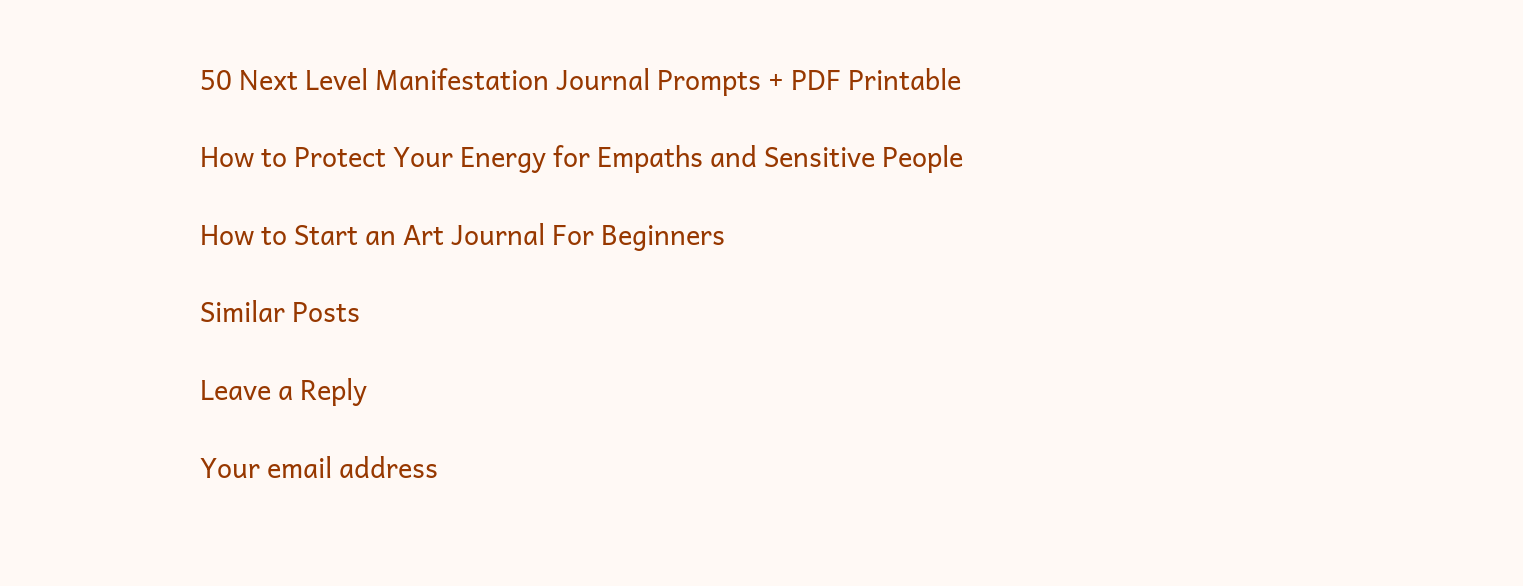50 Next Level Manifestation Journal Prompts + PDF Printable

How to Protect Your Energy for Empaths and Sensitive People

How to Start an Art Journal For Beginners

Similar Posts

Leave a Reply

Your email address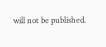will not be published.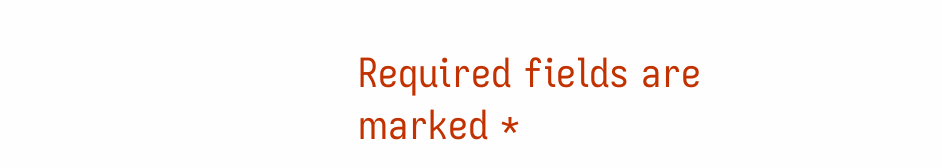Required fields are marked *